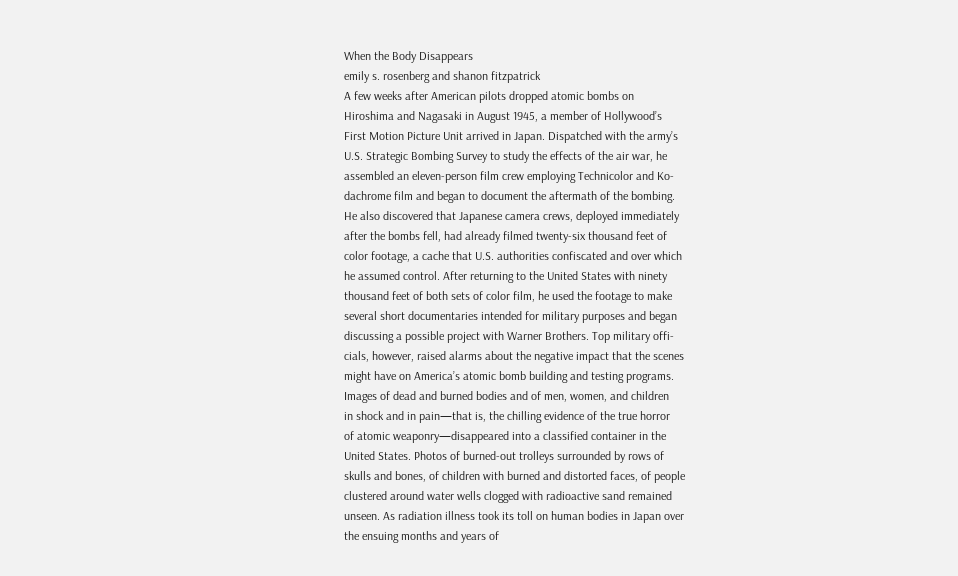When the Body Disappears
emily s. rosenberg and shanon fitzpatrick
A few weeks after American pilots dropped atomic bombs on
Hiroshima and Nagasaki in August 1945, a member of Hollywood’s
First Motion Picture Unit arrived in Japan. Dispatched with the army’s
U.S. Strategic Bombing Survey to study the effects of the air war, he
assembled an eleven-person film crew employing Technicolor and Ko-
dachrome film and began to document the aftermath of the bombing.
He also discovered that Japanese camera crews, deployed immediately
after the bombs fell, had already filmed twenty-six thousand feet of
color footage, a cache that U.S. authorities confiscated and over which
he assumed control. After returning to the United States with ninety
thousand feet of both sets of color film, he used the footage to make
several short documentaries intended for military purposes and began
discussing a possible project with Warner Brothers. Top military offi-
cials, however, raised alarms about the negative impact that the scenes
might have on America’s atomic bomb building and testing programs.
Images of dead and burned bodies and of men, women, and children
in shock and in pain—that is, the chilling evidence of the true horror
of atomic weaponry—disappeared into a classified container in the
United States. Photos of burned-out trolleys surrounded by rows of
skulls and bones, of children with burned and distorted faces, of people
clustered around water wells clogged with radioactive sand remained
unseen. As radiation illness took its toll on human bodies in Japan over
the ensuing months and years of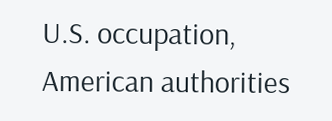U.S. occupation, American authorities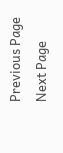Previous Page Next Page